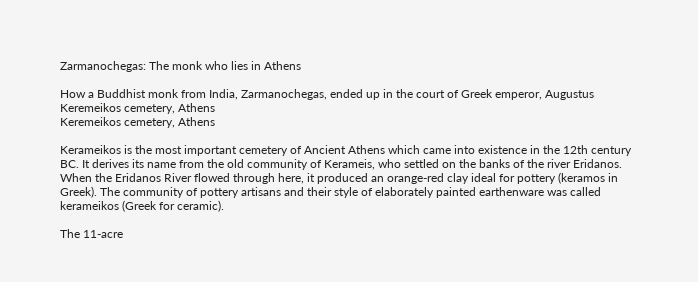Zarmanochegas: The monk who lies in Athens

How a Buddhist monk from India, Zarmanochegas, ended up in the court of Greek emperor, Augustus
Keremeikos cemetery, Athens
Keremeikos cemetery, Athens

Kerameikos is the most important cemetery of Ancient Athens which came into existence in the 12th century BC. It derives its name from the old community of Kerameis, who settled on the banks of the river Eridanos. When the Eridanos River flowed through here, it produced an orange-red clay ideal for pottery (keramos in Greek). The community of pottery artisans and their style of elaborately painted earthenware was called kerameikos (Greek for ceramic).

The 11-acre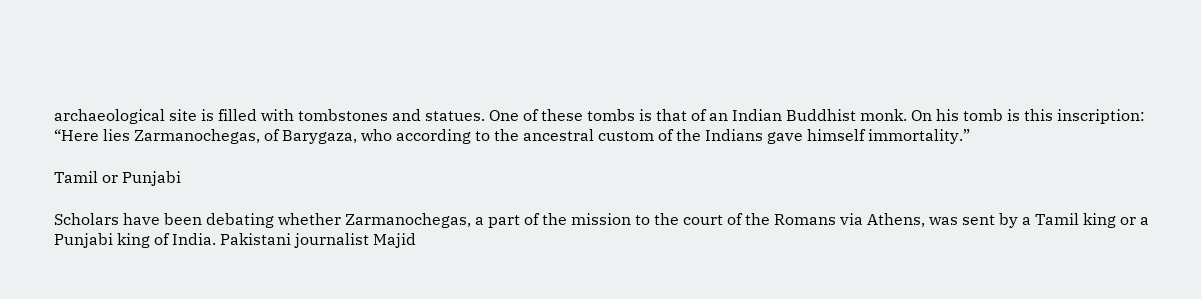archaeological site is filled with tombstones and statues. One of these tombs is that of an Indian Buddhist monk. On his tomb is this inscription: “Here lies Zarmanochegas, of Barygaza, who according to the ancestral custom of the Indians gave himself immortality.”

Tamil or Punjabi

Scholars have been debating whether Zarmanochegas, a part of the mission to the court of the Romans via Athens, was sent by a Tamil king or a Punjabi king of India. Pakistani journalist Majid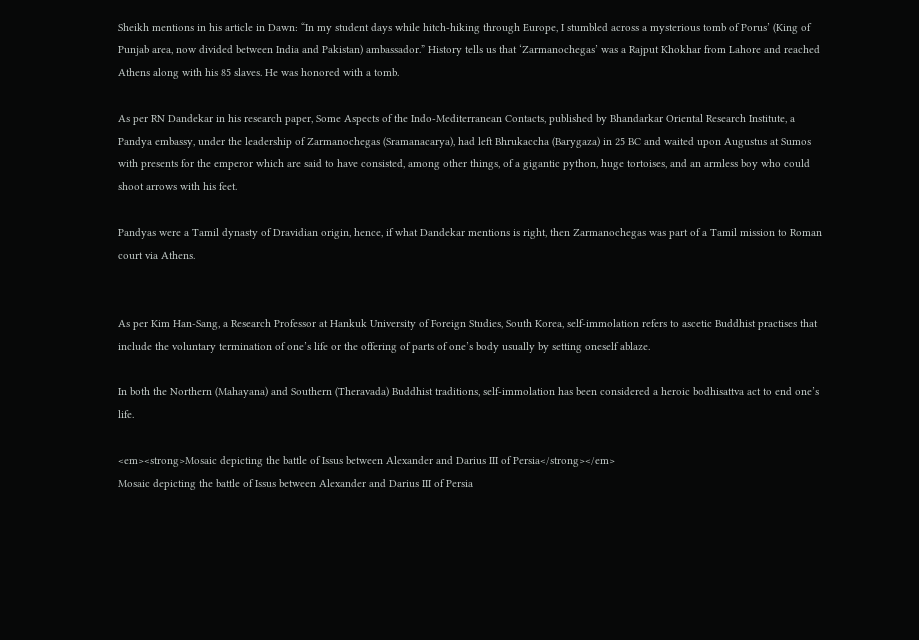Sheikh mentions in his article in Dawn: “In my student days while hitch-hiking through Europe, I stumbled across a mysterious tomb of Porus’ (King of Punjab area, now divided between India and Pakistan) ambassador.” History tells us that ‘Zarmanochegas’ was a Rajput Khokhar from Lahore and reached Athens along with his 85 slaves. He was honored with a tomb.

As per RN Dandekar in his research paper, Some Aspects of the Indo-Mediterranean Contacts, published by Bhandarkar Oriental Research Institute, a Pandya embassy, under the leadership of Zarmanochegas (Sramanacarya), had left Bhrukaccha (Barygaza) in 25 BC and waited upon Augustus at Sumos with presents for the emperor which are said to have consisted, among other things, of a gigantic python, huge tortoises, and an armless boy who could shoot arrows with his feet.

Pandyas were a Tamil dynasty of Dravidian origin, hence, if what Dandekar mentions is right, then Zarmanochegas was part of a Tamil mission to Roman court via Athens.


As per Kim Han-Sang, a Research Professor at Hankuk University of Foreign Studies, South Korea, self-immolation refers to ascetic Buddhist practises that include the voluntary termination of one’s life or the offering of parts of one’s body usually by setting oneself ablaze.

In both the Northern (Mahayana) and Southern (Theravada) Buddhist traditions, self-immolation has been considered a heroic bodhisattva act to end one’s life.

<em><strong>Mosaic depicting the battle of Issus between Alexander and Darius III of Persia</strong></em>
Mosaic depicting the battle of Issus between Alexander and Darius III of Persia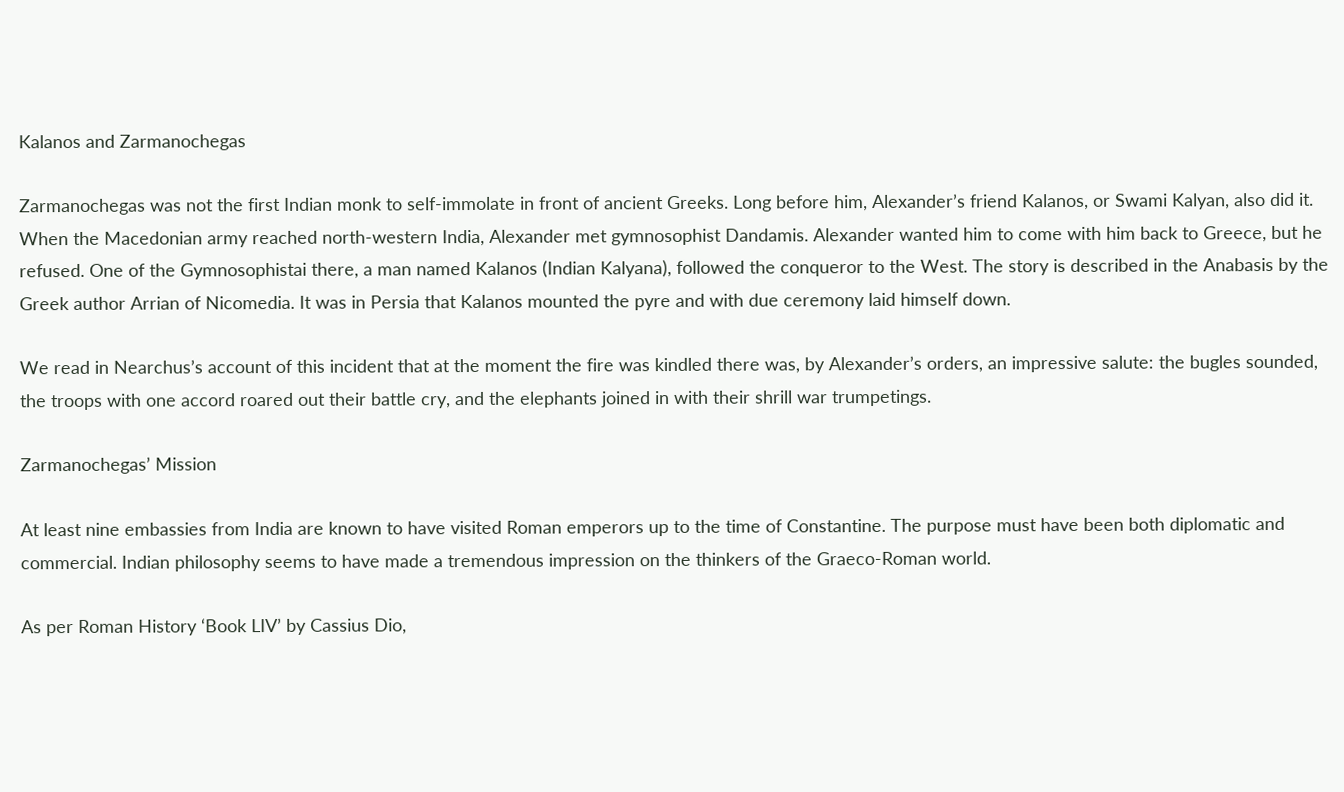Kalanos and Zarmanochegas

Zarmanochegas was not the first Indian monk to self-immolate in front of ancient Greeks. Long before him, Alexander’s friend Kalanos, or Swami Kalyan, also did it. When the Macedonian army reached north-western India, Alexander met gymnosophist Dandamis. Alexander wanted him to come with him back to Greece, but he refused. One of the Gymnosophistai there, a man named Kalanos (Indian Kalyana), followed the conqueror to the West. The story is described in the Anabasis by the Greek author Arrian of Nicomedia. It was in Persia that Kalanos mounted the pyre and with due ceremony laid himself down.

We read in Nearchus’s account of this incident that at the moment the fire was kindled there was, by Alexander’s orders, an impressive salute: the bugles sounded, the troops with one accord roared out their battle cry, and the elephants joined in with their shrill war trumpetings.

Zarmanochegas’ Mission

At least nine embassies from India are known to have visited Roman emperors up to the time of Constantine. The purpose must have been both diplomatic and commercial. Indian philosophy seems to have made a tremendous impression on the thinkers of the Graeco-Roman world.

As per Roman History ‘Book LIV’ by Cassius Dio,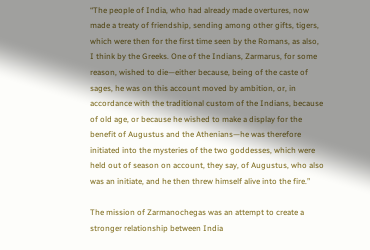“The people of India, who had already made overtures, now made a treaty of friendship, sending among other gifts, tigers, which were then for the first time seen by the Romans, as also, I think by the Greeks. One of the Indians, Zarmarus, for some reason, wished to die—either because, being of the caste of sages, he was on this account moved by ambition, or, in accordance with the traditional custom of the Indians, because of old age, or because he wished to make a display for the benefit of Augustus and the Athenians—he was therefore initiated into the mysteries of the two goddesses, which were held out of season on account, they say, of Augustus, who also was an initiate, and he then threw himself alive into the fire.”

The mission of Zarmanochegas was an attempt to create a stronger relationship between India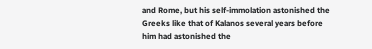and Rome, but his self-immolation astonished the Greeks like that of Kalanos several years before him had astonished the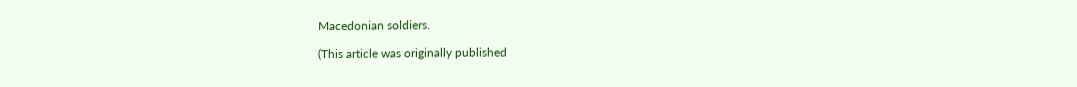Macedonian soldiers.

(This article was originally published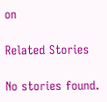on

Related Stories

No stories found.